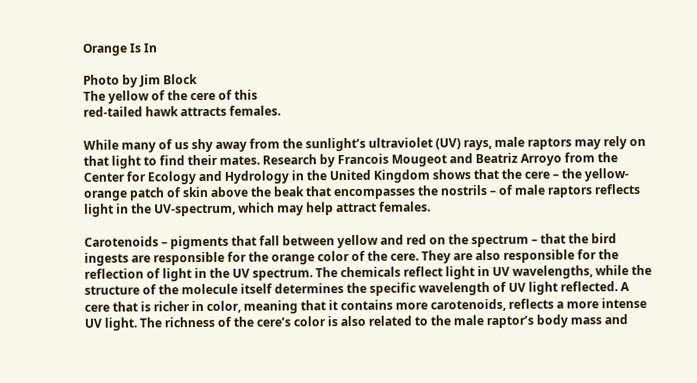Orange Is In

Photo by Jim Block
The yellow of the cere of this
red-tailed hawk attracts females.

While many of us shy away from the sunlight’s ultraviolet (UV) rays, male raptors may rely on that light to find their mates. Research by Francois Mougeot and Beatriz Arroyo from the Center for Ecology and Hydrology in the United Kingdom shows that the cere – the yellow-orange patch of skin above the beak that encompasses the nostrils – of male raptors reflects light in the UV-spectrum, which may help attract females.

Carotenoids – pigments that fall between yellow and red on the spectrum – that the bird ingests are responsible for the orange color of the cere. They are also responsible for the reflection of light in the UV spectrum. The chemicals reflect light in UV wavelengths, while the structure of the molecule itself determines the specific wavelength of UV light reflected. A cere that is richer in color, meaning that it contains more carotenoids, reflects a more intense UV light. The richness of the cere’s color is also related to the male raptor’s body mass and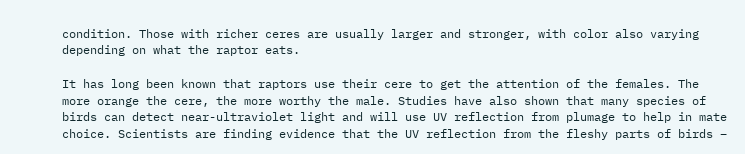condition. Those with richer ceres are usually larger and stronger, with color also varying depending on what the raptor eats.

It has long been known that raptors use their cere to get the attention of the females. The more orange the cere, the more worthy the male. Studies have also shown that many species of birds can detect near-ultraviolet light and will use UV reflection from plumage to help in mate choice. Scientists are finding evidence that the UV reflection from the fleshy parts of birds –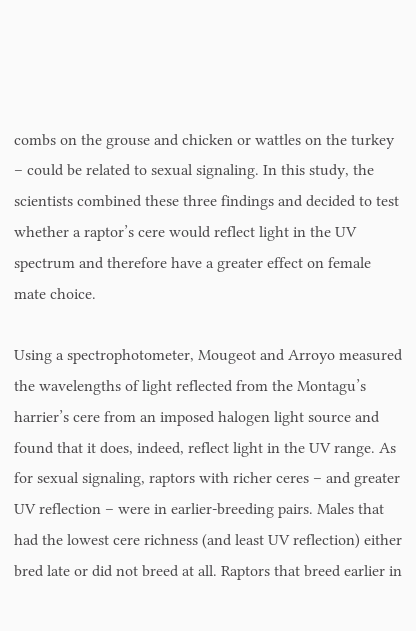combs on the grouse and chicken or wattles on the turkey – could be related to sexual signaling. In this study, the scientists combined these three findings and decided to test whether a raptor’s cere would reflect light in the UV spectrum and therefore have a greater effect on female mate choice.

Using a spectrophotometer, Mougeot and Arroyo measured the wavelengths of light reflected from the Montagu’s harrier’s cere from an imposed halogen light source and found that it does, indeed, reflect light in the UV range. As for sexual signaling, raptors with richer ceres – and greater UV reflection – were in earlier-breeding pairs. Males that had the lowest cere richness (and least UV reflection) either bred late or did not breed at all. Raptors that breed earlier in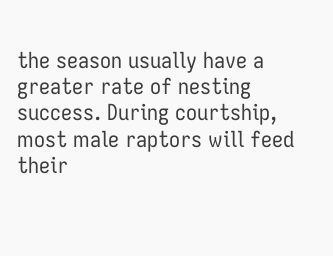the season usually have a greater rate of nesting success. During courtship, most male raptors will feed their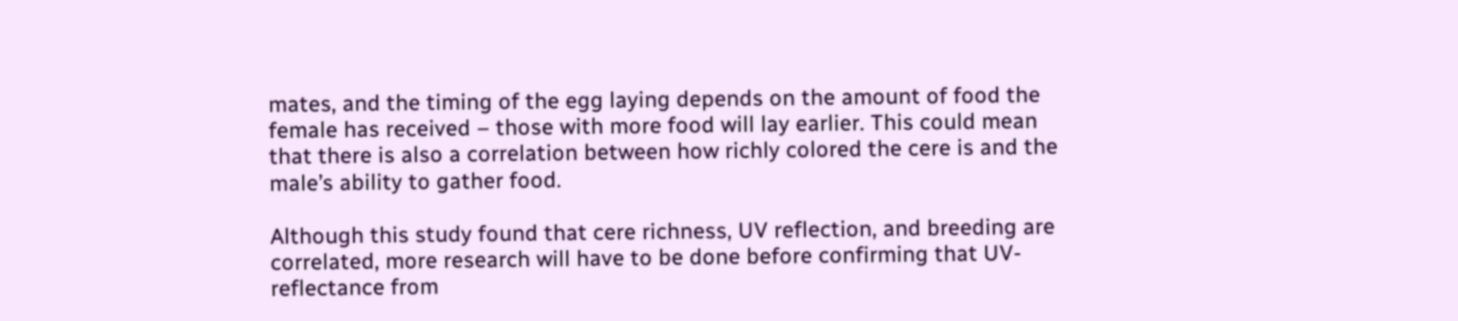mates, and the timing of the egg laying depends on the amount of food the female has received – those with more food will lay earlier. This could mean that there is also a correlation between how richly colored the cere is and the male’s ability to gather food.

Although this study found that cere richness, UV reflection, and breeding are correlated, more research will have to be done before confirming that UV-reflectance from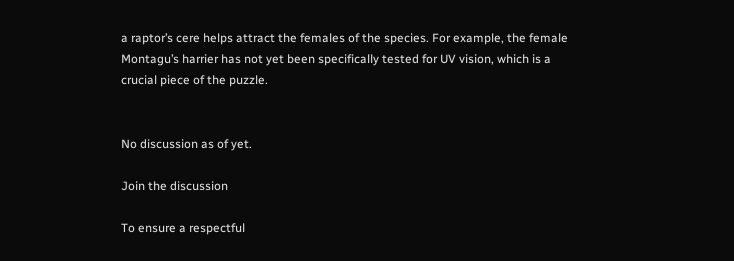a raptor’s cere helps attract the females of the species. For example, the female Montagu’s harrier has not yet been specifically tested for UV vision, which is a crucial piece of the puzzle.


No discussion as of yet.

Join the discussion

To ensure a respectful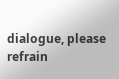dialogue, please refrain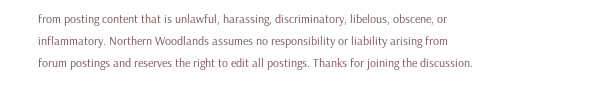from posting content that is unlawful, harassing, discriminatory, libelous, obscene, or inflammatory. Northern Woodlands assumes no responsibility or liability arising from forum postings and reserves the right to edit all postings. Thanks for joining the discussion.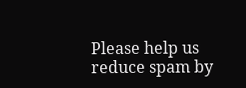Please help us reduce spam by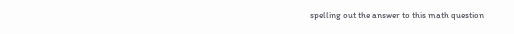spelling out the answer to this math question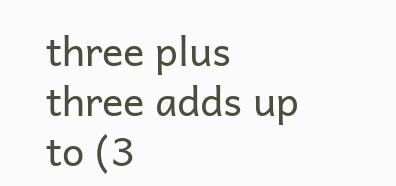three plus three adds up to (3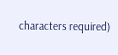characters required)